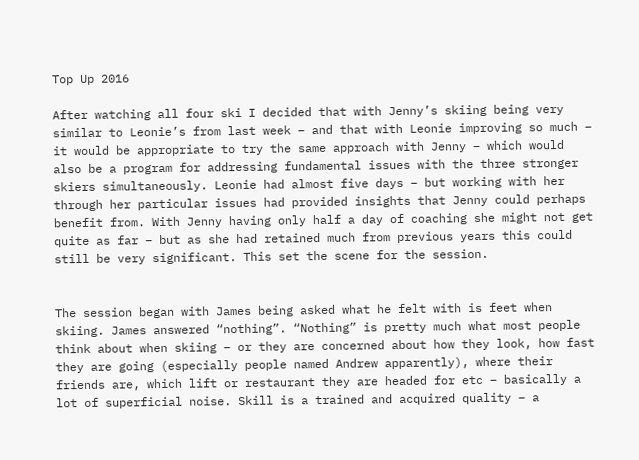Top Up 2016

After watching all four ski I decided that with Jenny’s skiing being very similar to Leonie’s from last week – and that with Leonie improving so much – it would be appropriate to try the same approach with Jenny – which would also be a program for addressing fundamental issues with the three stronger skiers simultaneously. Leonie had almost five days – but working with her through her particular issues had provided insights that Jenny could perhaps benefit from. With Jenny having only half a day of coaching she might not get quite as far – but as she had retained much from previous years this could still be very significant. This set the scene for the session.


The session began with James being asked what he felt with is feet when skiing. James answered “nothing”. “Nothing” is pretty much what most people think about when skiing – or they are concerned about how they look, how fast they are going (especially people named Andrew apparently), where their friends are, which lift or restaurant they are headed for etc – basically a lot of superficial noise. Skill is a trained and acquired quality – a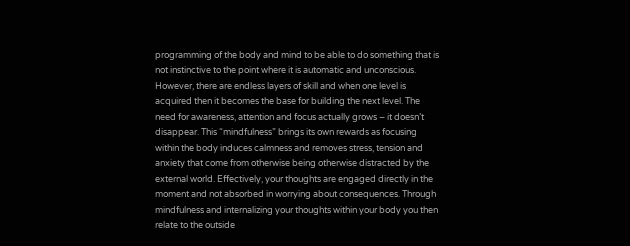programming of the body and mind to be able to do something that is not instinctive to the point where it is automatic and unconscious. However, there are endless layers of skill and when one level is acquired then it becomes the base for building the next level. The need for awareness, attention and focus actually grows – it doesn’t disappear. This “mindfulness” brings its own rewards as focusing within the body induces calmness and removes stress, tension and anxiety that come from otherwise being otherwise distracted by the external world. Effectively, your thoughts are engaged directly in the moment and not absorbed in worrying about consequences. Through mindfulness and internalizing your thoughts within your body you then relate to the outside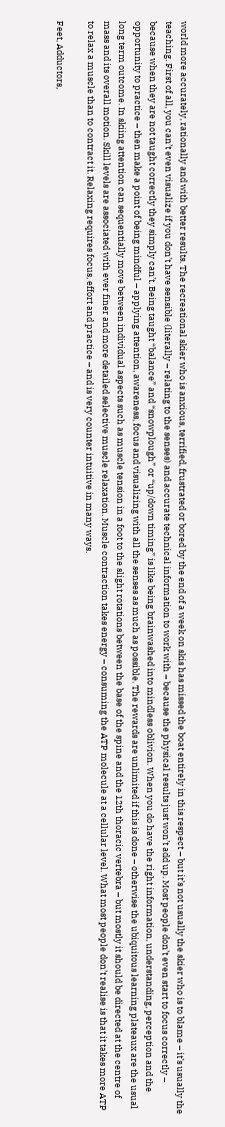world more accurately, rationally and with better results. The recreational skier who is anxious, terrified, frustrated or bored by the end of a week on skis has missed the boat entirely in this respect – but it’s not usually the skier who is to blame – it’s usually the teaching. First of all, you can’t even visualize if you don’t have sensible (literally – relating to the senses) and accurate technical information to work with – because the physical results just won’t add up. Most people don’t even start to focus correctly – because when they are not taught correctly they simply can’t. Being taught “balance” and “snowplough” or “up/down timing” is like being brainwashed into mindless oblivion. When you do have the right information, understanding, perception and the opportunity to practice – then make a point of being mindful – applying attention, awareness, focus and visualizing with all the senses as much as possible. The rewards are unlimited if this is done – otherwise the ubiquitous learning plateaux are the usual long term outcome. In skiing attention can sequentially move between individual aspects such as muscle tension in a foot to the slight rotations between the base of the spine and the 12th thoracic vertebra – but mostly it should be directed at the centre of mass and its overall motion. Skill levels are associated with ever finer and more detailed selective muscle relaxation. Muscle contraction takes energy – consuming the ATP molecule at a cellular level. What most people don’t realise is that it takes more ATP to relax a muscle than to contract it. Relaxing requires focus, effort and practice – and is very counter intuitive in many ways.

Feet, Adductors,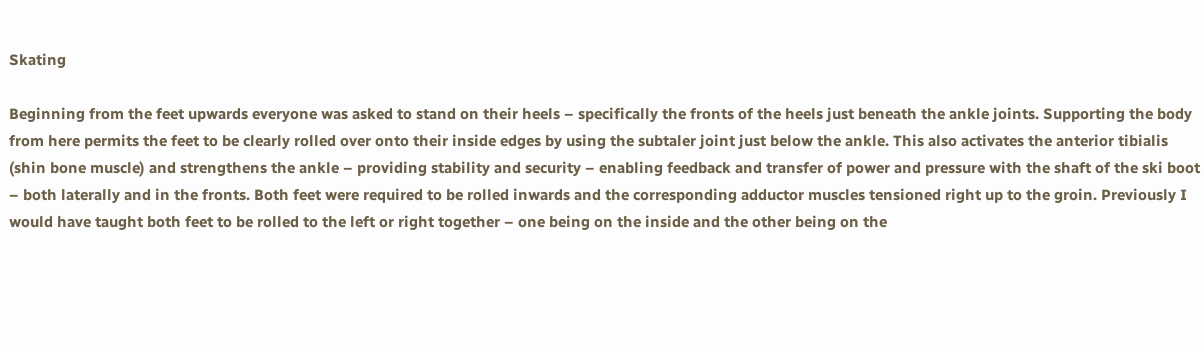Skating

Beginning from the feet upwards everyone was asked to stand on their heels – specifically the fronts of the heels just beneath the ankle joints. Supporting the body from here permits the feet to be clearly rolled over onto their inside edges by using the subtaler joint just below the ankle. This also activates the anterior tibialis (shin bone muscle) and strengthens the ankle – providing stability and security – enabling feedback and transfer of power and pressure with the shaft of the ski boot – both laterally and in the fronts. Both feet were required to be rolled inwards and the corresponding adductor muscles tensioned right up to the groin. Previously I would have taught both feet to be rolled to the left or right together – one being on the inside and the other being on the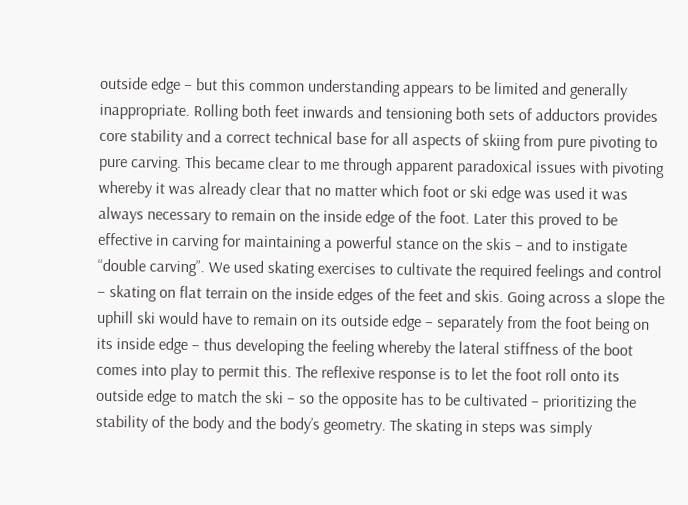outside edge – but this common understanding appears to be limited and generally inappropriate. Rolling both feet inwards and tensioning both sets of adductors provides core stability and a correct technical base for all aspects of skiing from pure pivoting to pure carving. This became clear to me through apparent paradoxical issues with pivoting whereby it was already clear that no matter which foot or ski edge was used it was always necessary to remain on the inside edge of the foot. Later this proved to be effective in carving for maintaining a powerful stance on the skis – and to instigate “double carving”. We used skating exercises to cultivate the required feelings and control – skating on flat terrain on the inside edges of the feet and skis. Going across a slope the uphill ski would have to remain on its outside edge – separately from the foot being on its inside edge – thus developing the feeling whereby the lateral stiffness of the boot comes into play to permit this. The reflexive response is to let the foot roll onto its outside edge to match the ski – so the opposite has to be cultivated – prioritizing the stability of the body and the body’s geometry. The skating in steps was simply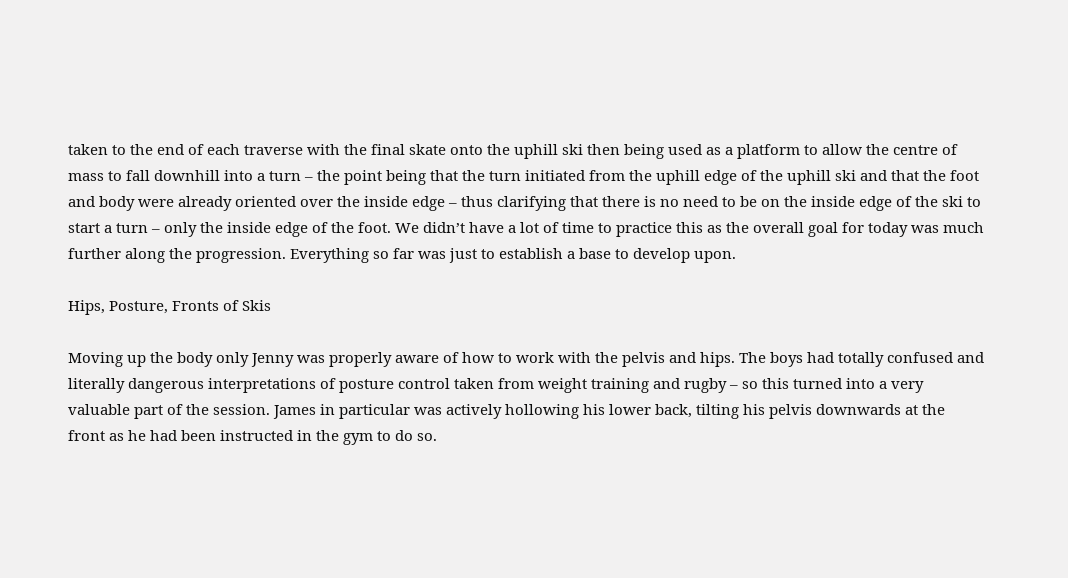taken to the end of each traverse with the final skate onto the uphill ski then being used as a platform to allow the centre of mass to fall downhill into a turn – the point being that the turn initiated from the uphill edge of the uphill ski and that the foot and body were already oriented over the inside edge – thus clarifying that there is no need to be on the inside edge of the ski to start a turn – only the inside edge of the foot. We didn’t have a lot of time to practice this as the overall goal for today was much further along the progression. Everything so far was just to establish a base to develop upon.

Hips, Posture, Fronts of Skis

Moving up the body only Jenny was properly aware of how to work with the pelvis and hips. The boys had totally confused and literally dangerous interpretations of posture control taken from weight training and rugby – so this turned into a very valuable part of the session. James in particular was actively hollowing his lower back, tilting his pelvis downwards at the front as he had been instructed in the gym to do so.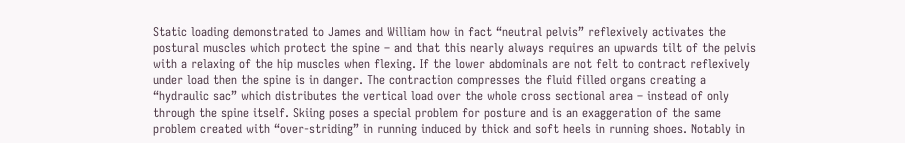Static loading demonstrated to James and William how in fact “neutral pelvis” reflexively activates the postural muscles which protect the spine – and that this nearly always requires an upwards tilt of the pelvis with a relaxing of the hip muscles when flexing. If the lower abdominals are not felt to contract reflexively under load then the spine is in danger. The contraction compresses the fluid filled organs creating a “hydraulic sac” which distributes the vertical load over the whole cross sectional area – instead of only through the spine itself. Skiing poses a special problem for posture and is an exaggeration of the same problem created with “over-striding” in running induced by thick and soft heels in running shoes. Notably in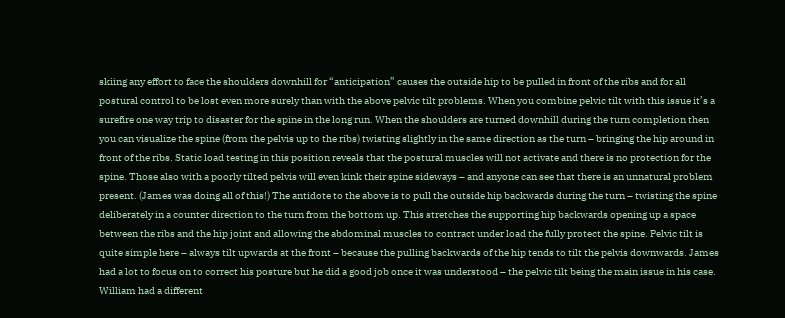skiing any effort to face the shoulders downhill for “anticipation” causes the outside hip to be pulled in front of the ribs and for all postural control to be lost even more surely than with the above pelvic tilt problems. When you combine pelvic tilt with this issue it’s a surefire one way trip to disaster for the spine in the long run. When the shoulders are turned downhill during the turn completion then you can visualize the spine (from the pelvis up to the ribs) twisting slightly in the same direction as the turn – bringing the hip around in front of the ribs. Static load testing in this position reveals that the postural muscles will not activate and there is no protection for the spine. Those also with a poorly tilted pelvis will even kink their spine sideways – and anyone can see that there is an unnatural problem present. (James was doing all of this!) The antidote to the above is to pull the outside hip backwards during the turn – twisting the spine deliberately in a counter direction to the turn from the bottom up. This stretches the supporting hip backwards opening up a space between the ribs and the hip joint and allowing the abdominal muscles to contract under load the fully protect the spine. Pelvic tilt is quite simple here – always tilt upwards at the front – because the pulling backwards of the hip tends to tilt the pelvis downwards. James had a lot to focus on to correct his posture but he did a good job once it was understood – the pelvic tilt being the main issue in his case. William had a different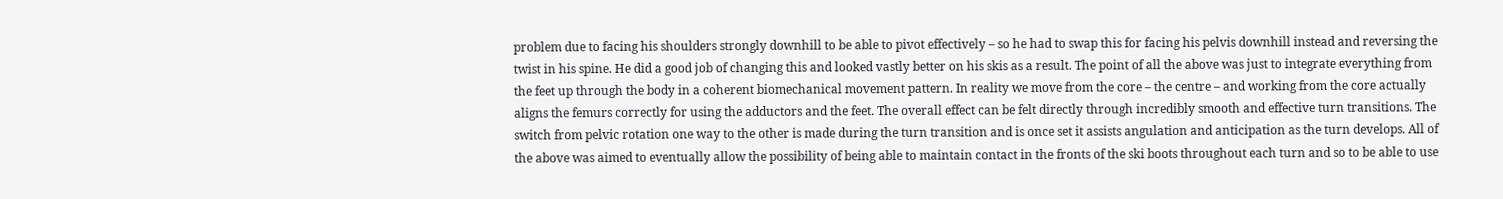problem due to facing his shoulders strongly downhill to be able to pivot effectively – so he had to swap this for facing his pelvis downhill instead and reversing the twist in his spine. He did a good job of changing this and looked vastly better on his skis as a result. The point of all the above was just to integrate everything from the feet up through the body in a coherent biomechanical movement pattern. In reality we move from the core – the centre – and working from the core actually aligns the femurs correctly for using the adductors and the feet. The overall effect can be felt directly through incredibly smooth and effective turn transitions. The switch from pelvic rotation one way to the other is made during the turn transition and is once set it assists angulation and anticipation as the turn develops. All of the above was aimed to eventually allow the possibility of being able to maintain contact in the fronts of the ski boots throughout each turn and so to be able to use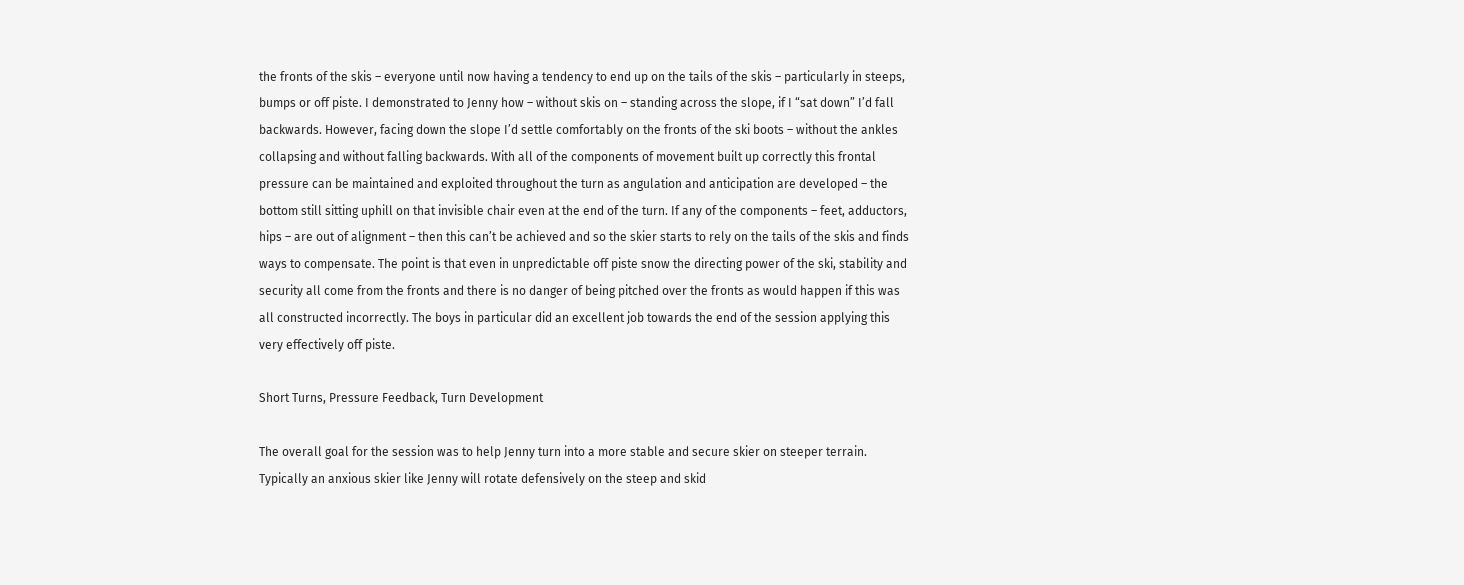the fronts of the skis – everyone until now having a tendency to end up on the tails of the skis – particularly in steeps, bumps or off piste. I demonstrated to Jenny how – without skis on – standing across the slope, if I “sat down” I’d fall backwards. However, facing down the slope I’d settle comfortably on the fronts of the ski boots – without the ankles collapsing and without falling backwards. With all of the components of movement built up correctly this frontal pressure can be maintained and exploited throughout the turn as angulation and anticipation are developed – the bottom still sitting uphill on that invisible chair even at the end of the turn. If any of the components – feet, adductors, hips – are out of alignment – then this can’t be achieved and so the skier starts to rely on the tails of the skis and finds ways to compensate. The point is that even in unpredictable off piste snow the directing power of the ski, stability and security all come from the fronts and there is no danger of being pitched over the fronts as would happen if this was all constructed incorrectly. The boys in particular did an excellent job towards the end of the session applying this very effectively off piste.

Short Turns, Pressure Feedback, Turn Development

The overall goal for the session was to help Jenny turn into a more stable and secure skier on steeper terrain. Typically an anxious skier like Jenny will rotate defensively on the steep and skid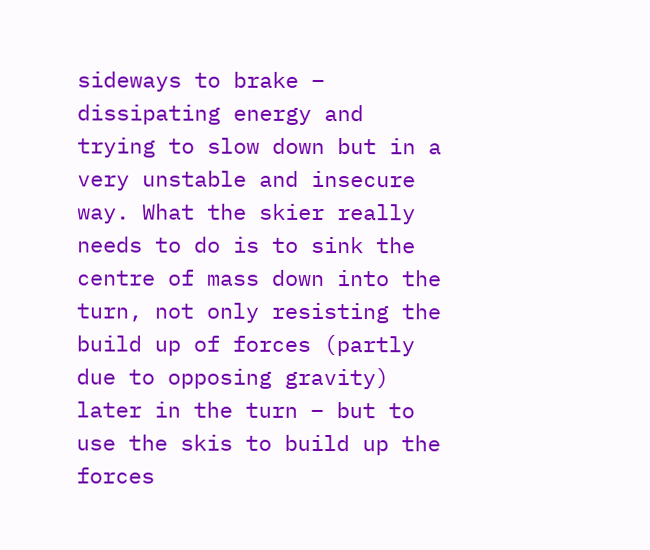sideways to brake – dissipating energy and trying to slow down but in a very unstable and insecure way. What the skier really needs to do is to sink the centre of mass down into the turn, not only resisting the build up of forces (partly due to opposing gravity) later in the turn – but to use the skis to build up the forces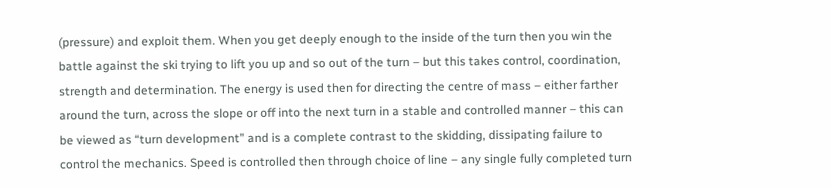(pressure) and exploit them. When you get deeply enough to the inside of the turn then you win the battle against the ski trying to lift you up and so out of the turn – but this takes control, coordination, strength and determination. The energy is used then for directing the centre of mass – either farther around the turn, across the slope or off into the next turn in a stable and controlled manner – this can be viewed as “turn development” and is a complete contrast to the skidding, dissipating failure to control the mechanics. Speed is controlled then through choice of line – any single fully completed turn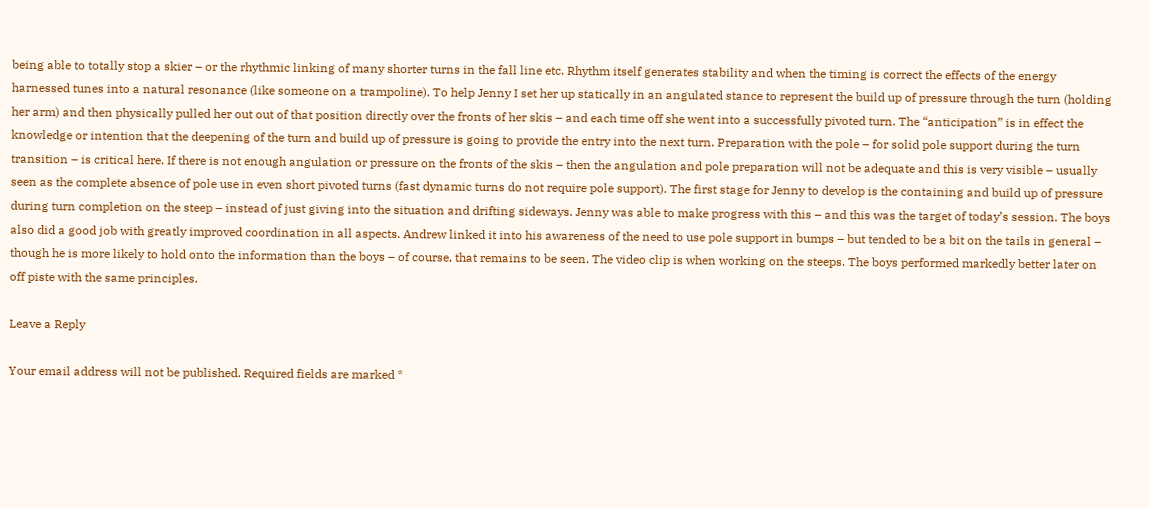being able to totally stop a skier – or the rhythmic linking of many shorter turns in the fall line etc. Rhythm itself generates stability and when the timing is correct the effects of the energy harnessed tunes into a natural resonance (like someone on a trampoline). To help Jenny I set her up statically in an angulated stance to represent the build up of pressure through the turn (holding her arm) and then physically pulled her out out of that position directly over the fronts of her skis – and each time off she went into a successfully pivoted turn. The “anticipation” is in effect the knowledge or intention that the deepening of the turn and build up of pressure is going to provide the entry into the next turn. Preparation with the pole – for solid pole support during the turn transition – is critical here. If there is not enough angulation or pressure on the fronts of the skis – then the angulation and pole preparation will not be adequate and this is very visible – usually seen as the complete absence of pole use in even short pivoted turns (fast dynamic turns do not require pole support). The first stage for Jenny to develop is the containing and build up of pressure during turn completion on the steep – instead of just giving into the situation and drifting sideways. Jenny was able to make progress with this – and this was the target of today’s session. The boys also did a good job with greatly improved coordination in all aspects. Andrew linked it into his awareness of the need to use pole support in bumps – but tended to be a bit on the tails in general – though he is more likely to hold onto the information than the boys – of course, that remains to be seen. The video clip is when working on the steeps. The boys performed markedly better later on off piste with the same principles.

Leave a Reply

Your email address will not be published. Required fields are marked *